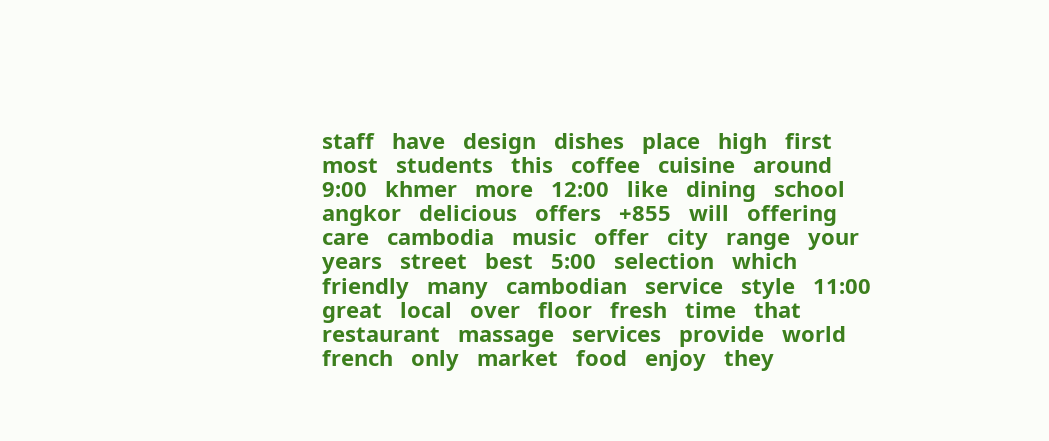staff   have   design   dishes   place   high   first   most   students   this   coffee   cuisine   around   9:00   khmer   more   12:00   like   dining   school   angkor   delicious   offers   +855   will   offering   care   cambodia   music   offer   city   range   your   years   street   best   5:00   selection   which   friendly   many   cambodian   service   style   11:00   great   local   over   floor   fresh   time   that   restaurant   massage   services   provide   world   french   only   market   food   enjoy   they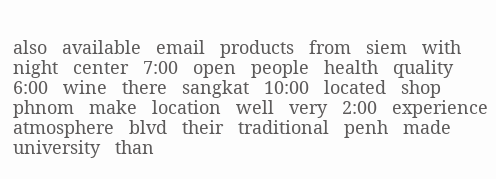also   available   email   products   from   siem   with   night   center   7:00   open   people   health   quality   6:00   wine   there   sangkat   10:00   located   shop   phnom   make   location   well   very   2:00   experience   atmosphere   blvd   their   traditional   penh   made   university   than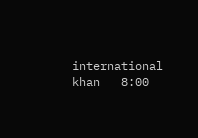international   khan   8:00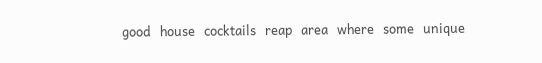good   house   cocktails   reap   area   where   some   unique